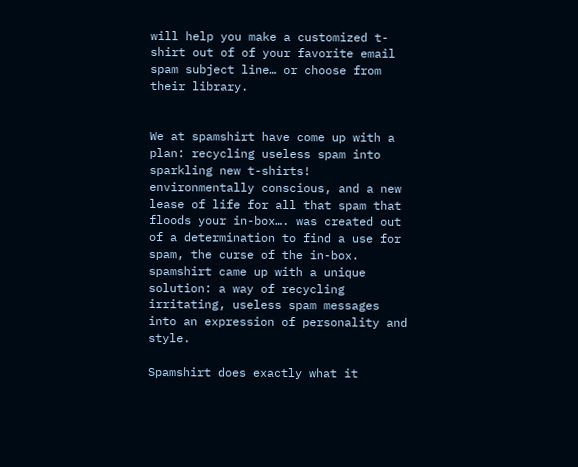will help you make a customized t-shirt out of of your favorite email spam subject line… or choose from their library.


We at spamshirt have come up with a plan: recycling useless spam into sparkling new t-shirts! environmentally conscious, and a new lease of life for all that spam that floods your in-box…. was created out of a determination to find a use for spam, the curse of the in-box. spamshirt came up with a unique solution: a way of recycling irritating, useless spam messages into an expression of personality and style.

Spamshirt does exactly what it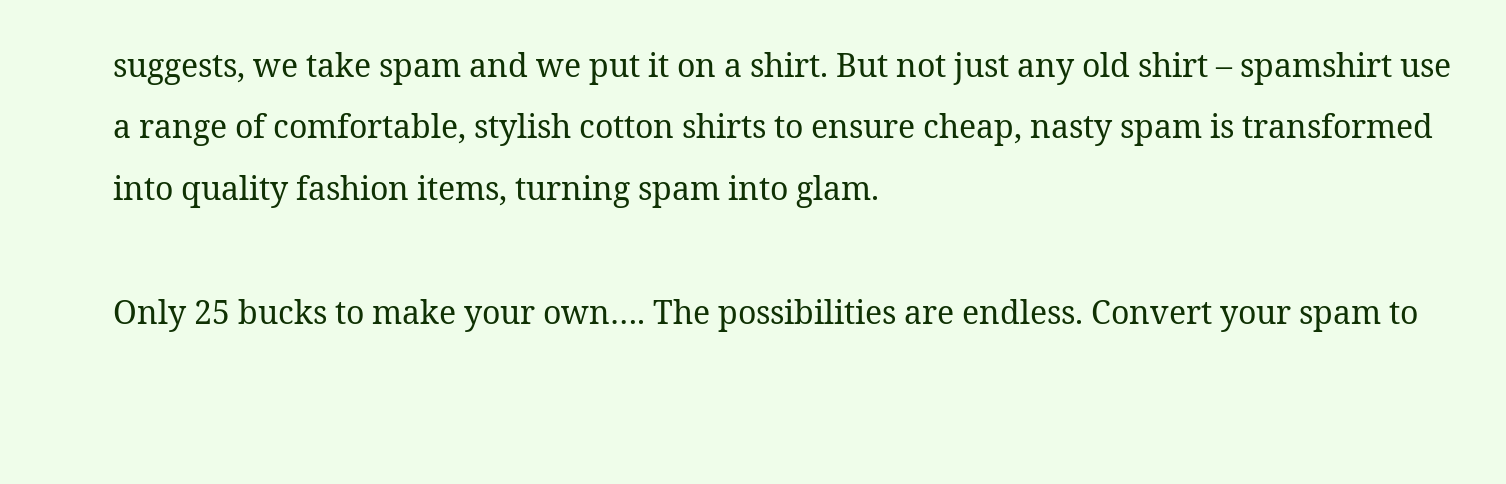suggests, we take spam and we put it on a shirt. But not just any old shirt – spamshirt use a range of comfortable, stylish cotton shirts to ensure cheap, nasty spam is transformed into quality fashion items, turning spam into glam.

Only 25 bucks to make your own…. The possibilities are endless. Convert your spam to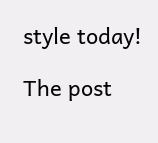style today!

The post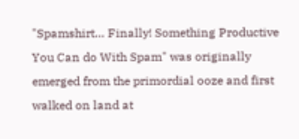"Spamshirt… Finally! Something Productive You Can do With Spam" was originally emerged from the primordial ooze and first walked on land at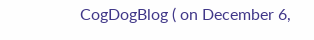CogDogBlog ( on December 6,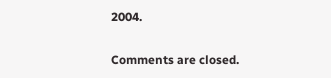2004.

Comments are closed.